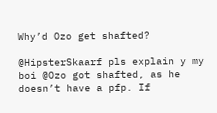Why’d Ozo get shafted?

@HipsterSkaarf pls explain y my boi @Ozo got shafted, as he doesn’t have a pfp. If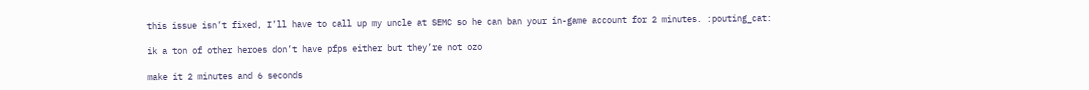this issue isn’t fixed, I’ll have to call up my uncle at SEMC so he can ban your in-game account for 2 minutes. :pouting_cat:

ik a ton of other heroes don’t have pfps either but they’re not ozo

make it 2 minutes and 6 seconds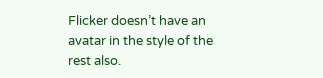Flicker doesn’t have an avatar in the style of the rest also.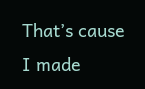That’s cause I made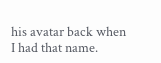his avatar back when I had that name.